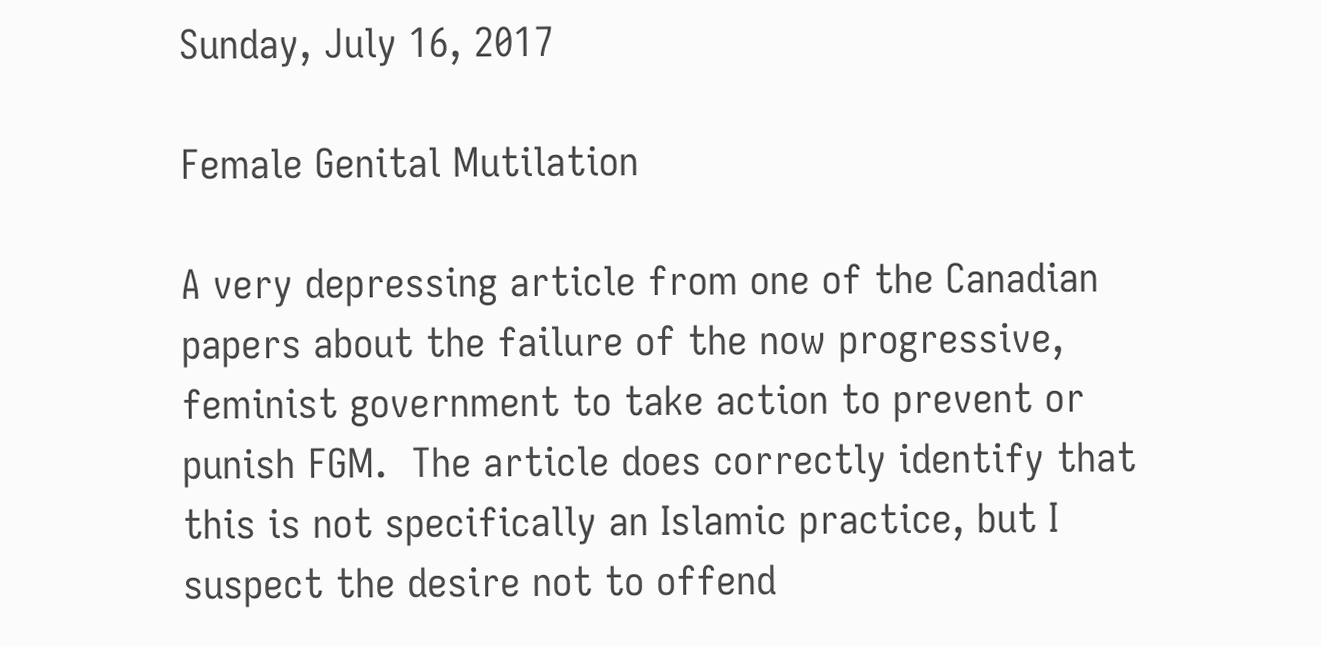Sunday, July 16, 2017

Female Genital Mutilation

A very depressing article from one of the Canadian papers about the failure of the now progressive, feminist government to take action to prevent or punish FGM.  The article does correctly identify that this is not specifically an Islamic practice, but I suspect the desire not to offend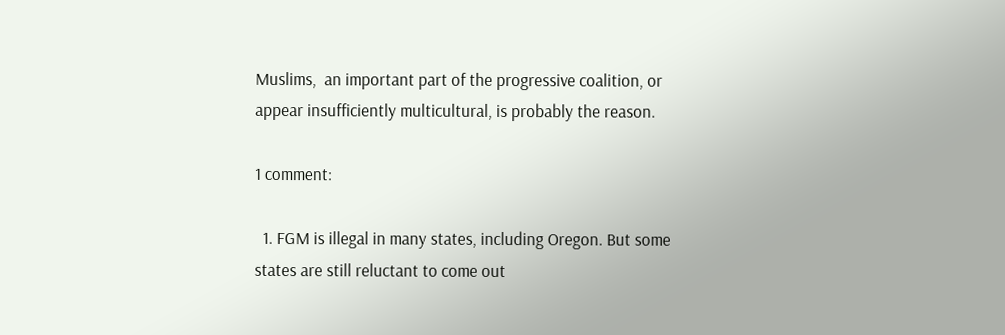Muslims,  an important part of the progressive coalition, or appear insufficiently multicultural, is probably the reason.

1 comment:

  1. FGM is illegal in many states, including Oregon. But some states are still reluctant to come out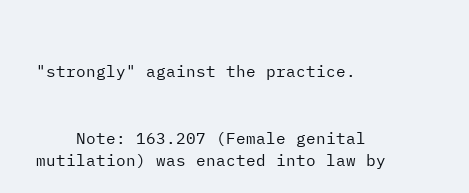"strongly" against the practice.


    Note: 163.207 (Female genital mutilation) was enacted into law by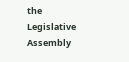the Legislative Assembly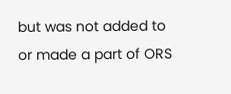but was not added to or made a part of ORS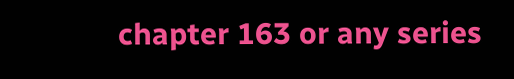chapter 163 or any series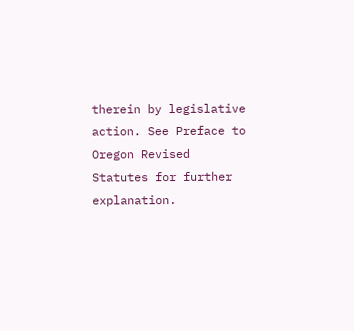therein by legislative action. See Preface to Oregon Revised Statutes for further explanation.